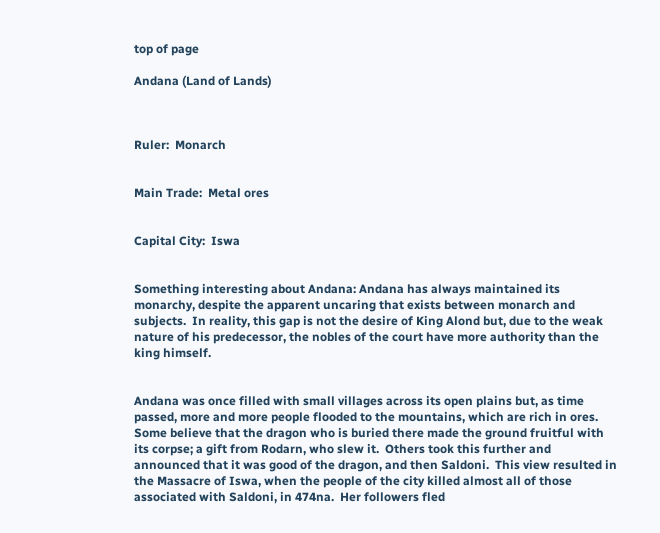top of page

Andana (Land of Lands)



Ruler:  Monarch


Main Trade:  Metal ores


Capital City:  Iswa


Something interesting about Andana: Andana has always maintained its monarchy, despite the apparent uncaring that exists between monarch and subjects.  In reality, this gap is not the desire of King Alond but, due to the weak nature of his predecessor, the nobles of the court have more authority than the king himself.


Andana was once filled with small villages across its open plains but, as time passed, more and more people flooded to the mountains, which are rich in ores.  Some believe that the dragon who is buried there made the ground fruitful with its corpse; a gift from Rodarn, who slew it.  Others took this further and announced that it was good of the dragon, and then Saldoni.  This view resulted in the Massacre of Iswa, when the people of the city killed almost all of those associated with Saldoni, in 474na.  Her followers fled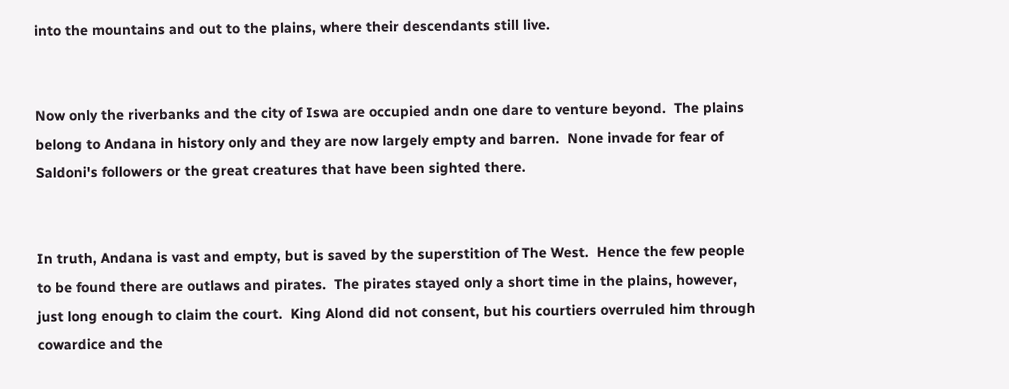into the mountains and out to the plains, where their descendants still live.


Now only the riverbanks and the city of Iswa are occupied andn one dare to venture beyond.  The plains belong to Andana in history only and they are now largely empty and barren.  None invade for fear of Saldoni's followers or the great creatures that have been sighted there.


In truth, Andana is vast and empty, but is saved by the superstition of The West.  Hence the few people to be found there are outlaws and pirates.  The pirates stayed only a short time in the plains, however, just long enough to claim the court.  King Alond did not consent, but his courtiers overruled him through cowardice and the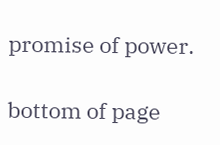promise of power.

bottom of page